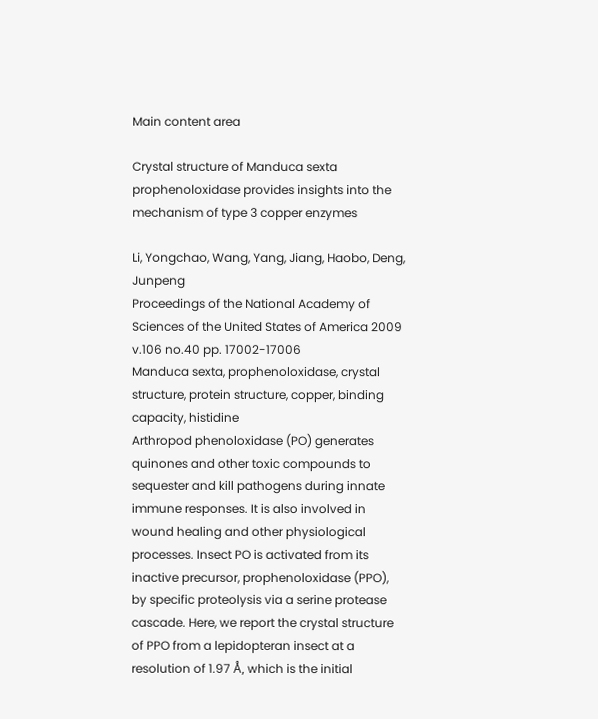Main content area

Crystal structure of Manduca sexta prophenoloxidase provides insights into the mechanism of type 3 copper enzymes

Li, Yongchao, Wang, Yang, Jiang, Haobo, Deng, Junpeng
Proceedings of the National Academy of Sciences of the United States of America 2009 v.106 no.40 pp. 17002-17006
Manduca sexta, prophenoloxidase, crystal structure, protein structure, copper, binding capacity, histidine
Arthropod phenoloxidase (PO) generates quinones and other toxic compounds to sequester and kill pathogens during innate immune responses. It is also involved in wound healing and other physiological processes. Insect PO is activated from its inactive precursor, prophenoloxidase (PPO), by specific proteolysis via a serine protease cascade. Here, we report the crystal structure of PPO from a lepidopteran insect at a resolution of 1.97 Å, which is the initial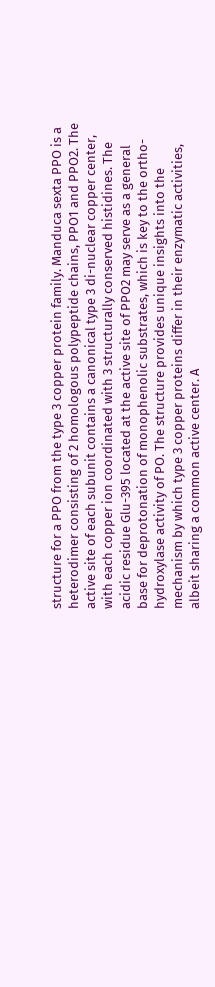structure for a PPO from the type 3 copper protein family. Manduca sexta PPO is a heterodimer consisting of 2 homologous polypeptide chains, PPO1 and PPO2. The active site of each subunit contains a canonical type 3 di-nuclear copper center, with each copper ion coordinated with 3 structurally conserved histidines. The acidic residue Glu-395 located at the active site of PPO2 may serve as a general base for deprotonation of monophenolic substrates, which is key to the ortho-hydroxylase activity of PO. The structure provides unique insights into the mechanism by which type 3 copper proteins differ in their enzymatic activities, albeit sharing a common active center. A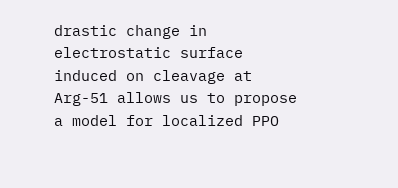drastic change in electrostatic surface induced on cleavage at Arg-51 allows us to propose a model for localized PPO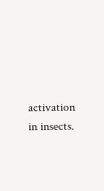activation in insects.